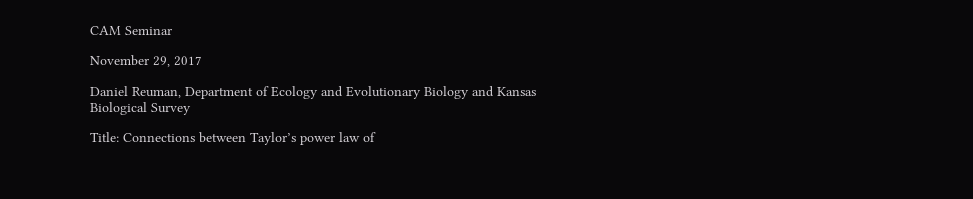CAM Seminar

November 29, 2017

Daniel Reuman, Department of Ecology and Evolutionary Biology and Kansas Biological Survey

Title: Connections between Taylor’s power law of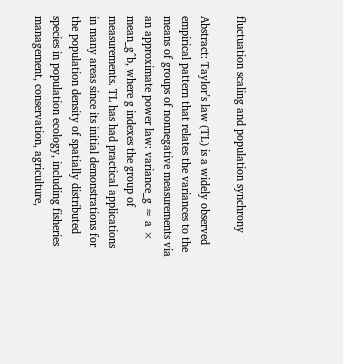fluctuation scaling and population synchrony

Abstract: Taylor’s law (TL) is a widely observed empirical pattern that relates the variances to the means of groups of nonnegative measurements via an approximate power law: variance_g ≈ a × mean_g^b, where g indexes the group of measurements. TL has had practical applications in many areas since its initial demonstrations for the population density of spatially distributed species in population ecology, including fisheries management, conservation, agriculture,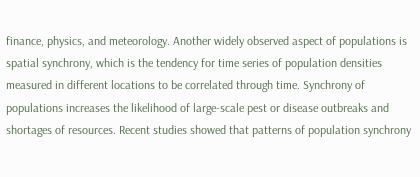finance, physics, and meteorology. Another widely observed aspect of populations is spatial synchrony, which is the tendency for time series of population densities measured in different locations to be correlated through time. Synchrony of populations increases the likelihood of large-scale pest or disease outbreaks and shortages of resources. Recent studies showed that patterns of population synchrony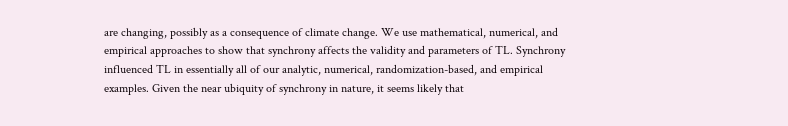are changing, possibly as a consequence of climate change. We use mathematical, numerical, and empirical approaches to show that synchrony affects the validity and parameters of TL. Synchrony influenced TL in essentially all of our analytic, numerical, randomization-based, and empirical examples. Given the near ubiquity of synchrony in nature, it seems likely that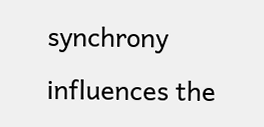synchrony influences the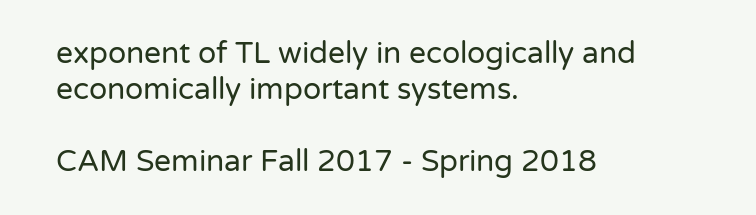exponent of TL widely in ecologically and economically important systems.

CAM Seminar Fall 2017 - Spring 2018